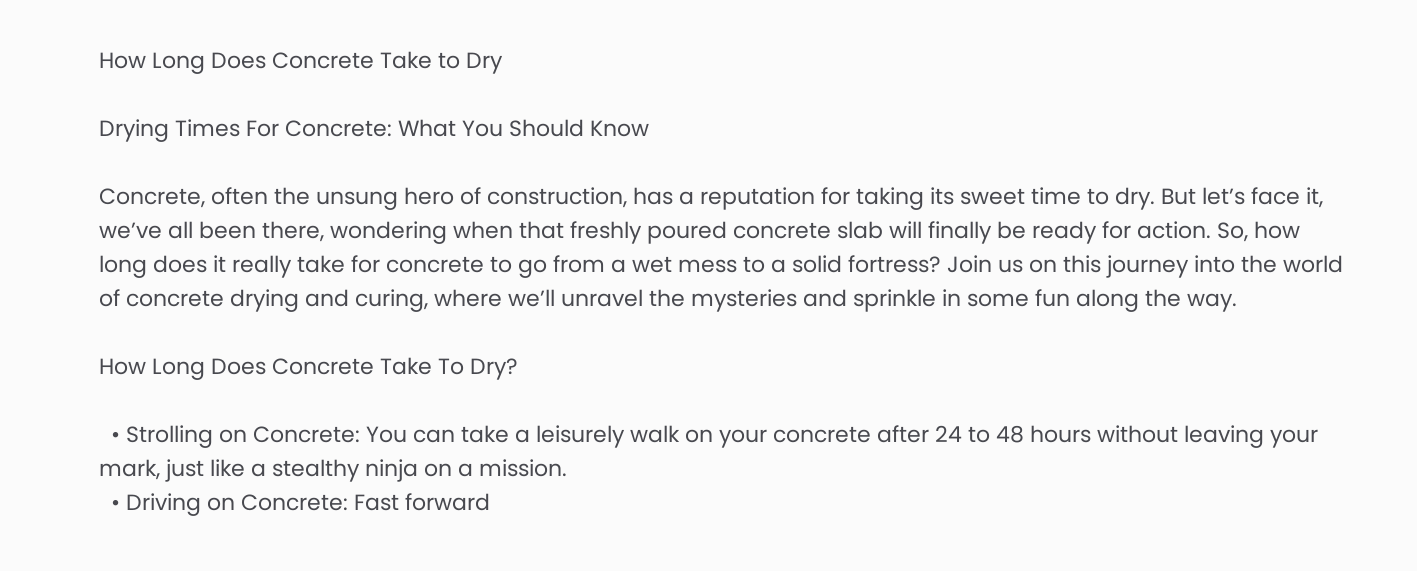How Long Does Concrete Take to Dry

Drying Times For Concrete: What You Should Know

Concrete, often the unsung hero of construction, has a reputation for taking its sweet time to dry. But let’s face it, we’ve all been there, wondering when that freshly poured concrete slab will finally be ready for action. So, how long does it really take for concrete to go from a wet mess to a solid fortress? Join us on this journey into the world of concrete drying and curing, where we’ll unravel the mysteries and sprinkle in some fun along the way.

How Long Does Concrete Take To Dry?

  • Strolling on Concrete: You can take a leisurely walk on your concrete after 24 to 48 hours without leaving your mark, just like a stealthy ninja on a mission.
  • Driving on Concrete: Fast forward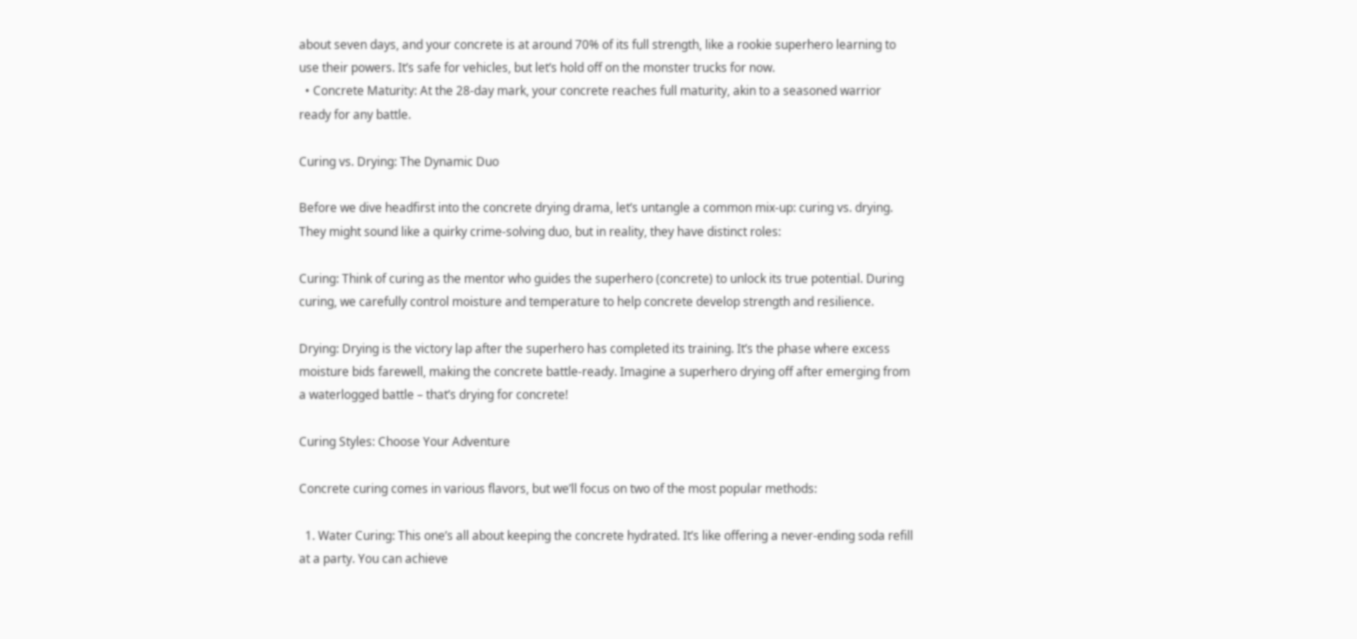about seven days, and your concrete is at around 70% of its full strength, like a rookie superhero learning to use their powers. It’s safe for vehicles, but let’s hold off on the monster trucks for now.
  • Concrete Maturity: At the 28-day mark, your concrete reaches full maturity, akin to a seasoned warrior ready for any battle.

Curing vs. Drying: The Dynamic Duo

Before we dive headfirst into the concrete drying drama, let’s untangle a common mix-up: curing vs. drying. They might sound like a quirky crime-solving duo, but in reality, they have distinct roles:

Curing: Think of curing as the mentor who guides the superhero (concrete) to unlock its true potential. During curing, we carefully control moisture and temperature to help concrete develop strength and resilience.

Drying: Drying is the victory lap after the superhero has completed its training. It’s the phase where excess moisture bids farewell, making the concrete battle-ready. Imagine a superhero drying off after emerging from a waterlogged battle – that’s drying for concrete!

Curing Styles: Choose Your Adventure

Concrete curing comes in various flavors, but we’ll focus on two of the most popular methods:

  1. Water Curing: This one’s all about keeping the concrete hydrated. It’s like offering a never-ending soda refill at a party. You can achieve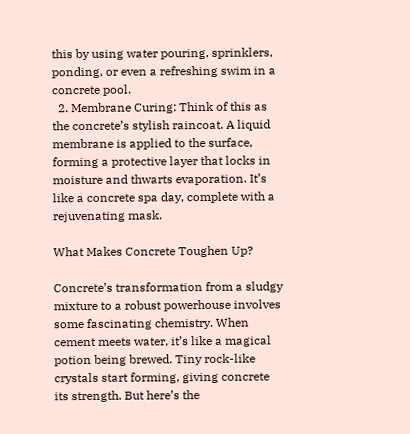this by using water pouring, sprinklers, ponding, or even a refreshing swim in a concrete pool.
  2. Membrane Curing: Think of this as the concrete’s stylish raincoat. A liquid membrane is applied to the surface, forming a protective layer that locks in moisture and thwarts evaporation. It’s like a concrete spa day, complete with a rejuvenating mask.

What Makes Concrete Toughen Up?

Concrete’s transformation from a sludgy mixture to a robust powerhouse involves some fascinating chemistry. When cement meets water, it’s like a magical potion being brewed. Tiny rock-like crystals start forming, giving concrete its strength. But here’s the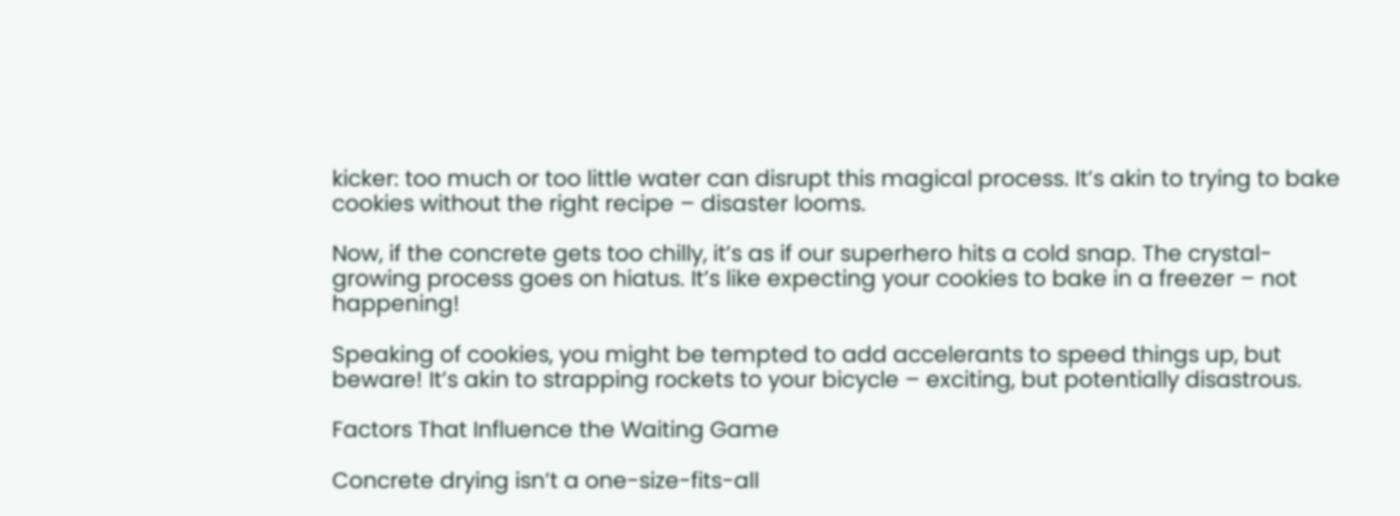kicker: too much or too little water can disrupt this magical process. It’s akin to trying to bake cookies without the right recipe – disaster looms.

Now, if the concrete gets too chilly, it’s as if our superhero hits a cold snap. The crystal-growing process goes on hiatus. It’s like expecting your cookies to bake in a freezer – not happening!

Speaking of cookies, you might be tempted to add accelerants to speed things up, but beware! It’s akin to strapping rockets to your bicycle – exciting, but potentially disastrous.

Factors That Influence the Waiting Game

Concrete drying isn’t a one-size-fits-all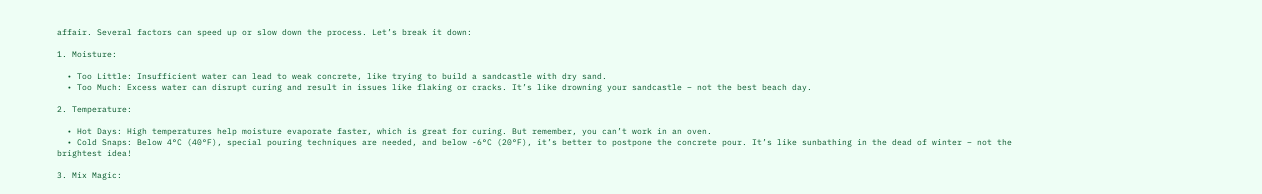affair. Several factors can speed up or slow down the process. Let’s break it down:

1. Moisture:

  • Too Little: Insufficient water can lead to weak concrete, like trying to build a sandcastle with dry sand.
  • Too Much: Excess water can disrupt curing and result in issues like flaking or cracks. It’s like drowning your sandcastle – not the best beach day.

2. Temperature:

  • Hot Days: High temperatures help moisture evaporate faster, which is great for curing. But remember, you can’t work in an oven.
  • Cold Snaps: Below 4°C (40°F), special pouring techniques are needed, and below -6°C (20°F), it’s better to postpone the concrete pour. It’s like sunbathing in the dead of winter – not the brightest idea!

3. Mix Magic: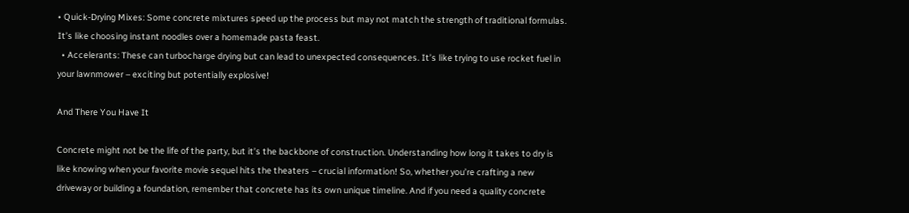• Quick-Drying Mixes: Some concrete mixtures speed up the process but may not match the strength of traditional formulas. It’s like choosing instant noodles over a homemade pasta feast.
  • Accelerants: These can turbocharge drying but can lead to unexpected consequences. It’s like trying to use rocket fuel in your lawnmower – exciting but potentially explosive!

And There You Have It

Concrete might not be the life of the party, but it’s the backbone of construction. Understanding how long it takes to dry is like knowing when your favorite movie sequel hits the theaters – crucial information! So, whether you’re crafting a new driveway or building a foundation, remember that concrete has its own unique timeline. And if you need a quality concrete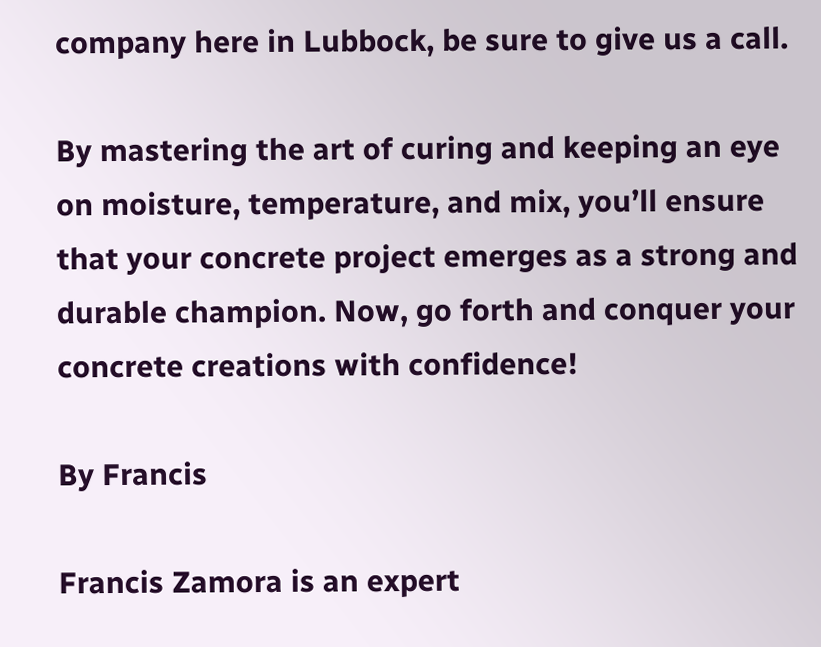company here in Lubbock, be sure to give us a call.

By mastering the art of curing and keeping an eye on moisture, temperature, and mix, you’ll ensure that your concrete project emerges as a strong and durable champion. Now, go forth and conquer your concrete creations with confidence!

By Francis

Francis Zamora is an expert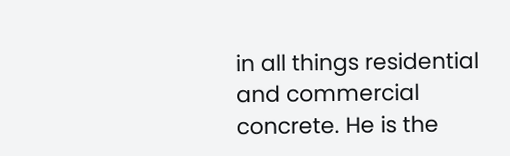in all things residential and commercial concrete. He is the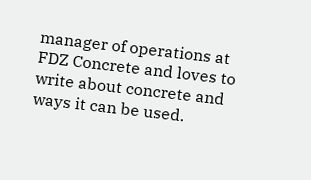manager of operations at FDZ Concrete and loves to write about concrete and ways it can be used.